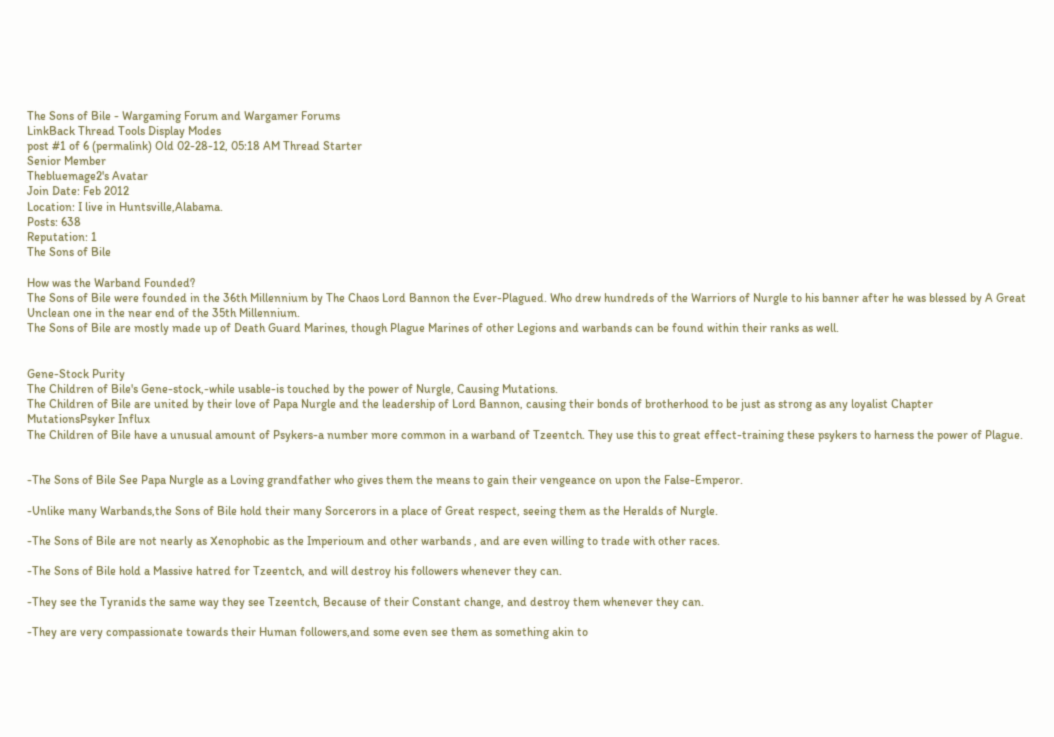The Sons of Bile - Wargaming Forum and Wargamer Forums
LinkBack Thread Tools Display Modes
post #1 of 6 (permalink) Old 02-28-12, 05:18 AM Thread Starter
Senior Member
Thebluemage2's Avatar
Join Date: Feb 2012
Location: I live in Huntsville,Alabama.
Posts: 638
Reputation: 1
The Sons of Bile

How was the Warband Founded?
The Sons of Bile were founded in the 36th Millennium by The Chaos Lord Bannon the Ever-Plagued. Who drew hundreds of the Warriors of Nurgle to his banner after he was blessed by A Great Unclean one in the near end of the 35th Millennium.
The Sons of Bile are mostly made up of Death Guard Marines, though Plague Marines of other Legions and warbands can be found within their ranks as well.


Gene-Stock Purity
The Children of Bile's Gene-stock,-while usable-is touched by the power of Nurgle, Causing Mutations.
The Children of Bile are united by their love of Papa Nurgle and the leadership of Lord Bannon, causing their bonds of brotherhood to be just as strong as any loyalist Chapter
MutationsPsyker Influx
The Children of Bile have a unusual amount of Psykers-a number more common in a warband of Tzeentch. They use this to great effect-training these psykers to harness the power of Plague.


-The Sons of Bile See Papa Nurgle as a Loving grandfather who gives them the means to gain their vengeance on upon the False-Emperor.

-Unlike many Warbands,the Sons of Bile hold their many Sorcerors in a place of Great respect, seeing them as the Heralds of Nurgle.

-The Sons of Bile are not nearly as Xenophobic as the Imperioum and other warbands , and are even willing to trade with other races.

-The Sons of Bile hold a Massive hatred for Tzeentch, and will destroy his followers whenever they can.

-They see the Tyranids the same way they see Tzeentch, Because of their Constant change, and destroy them whenever they can.

-They are very compassionate towards their Human followers,and some even see them as something akin to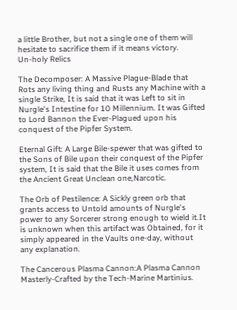a little Brother, but not a single one of them will hesitate to sacrifice them if it means victory.
Un-holy Relics

The Decomposer: A Massive Plague-Blade that Rots any living thing and Rusts any Machine with a single Strike, It is said that it was Left to sit in Nurgle's Intestine for 10 Millennium. It was Gifted to Lord Bannon the Ever-Plagued upon his conquest of the Pipfer System.

Eternal Gift: A Large Bile-spewer that was gifted to the Sons of Bile upon their conquest of the Pipfer system, It is said that the Bile it uses comes from the Ancient Great Unclean one,Narcotic.

The Orb of Pestilence: A Sickly green orb that grants access to Untold amounts of Nurgle's power to any Sorcerer strong enough to wield it.It is unknown when this artifact was Obtained, for it simply appeared in the Vaults one-day, without any explanation.

The Cancerous Plasma Cannon:A Plasma Cannon Masterly-Crafted by the Tech-Marine Martinius.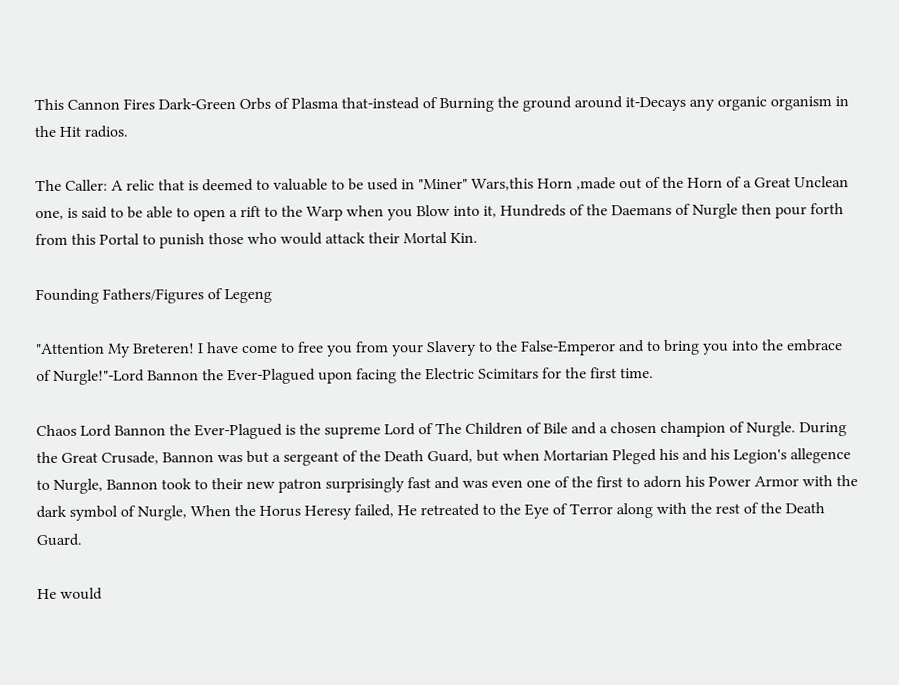This Cannon Fires Dark-Green Orbs of Plasma that-instead of Burning the ground around it-Decays any organic organism in the Hit radios.

The Caller: A relic that is deemed to valuable to be used in "Miner" Wars,this Horn ,made out of the Horn of a Great Unclean one, is said to be able to open a rift to the Warp when you Blow into it, Hundreds of the Daemans of Nurgle then pour forth from this Portal to punish those who would attack their Mortal Kin.

Founding Fathers/Figures of Legeng

"Attention My Breteren! I have come to free you from your Slavery to the False-Emperor and to bring you into the embrace of Nurgle!"-Lord Bannon the Ever-Plagued upon facing the Electric Scimitars for the first time.

Chaos Lord Bannon the Ever-Plagued is the supreme Lord of The Children of Bile and a chosen champion of Nurgle. During the Great Crusade, Bannon was but a sergeant of the Death Guard, but when Mortarian Pleged his and his Legion's allegence to Nurgle, Bannon took to their new patron surprisingly fast and was even one of the first to adorn his Power Armor with the dark symbol of Nurgle, When the Horus Heresy failed, He retreated to the Eye of Terror along with the rest of the Death Guard.

He would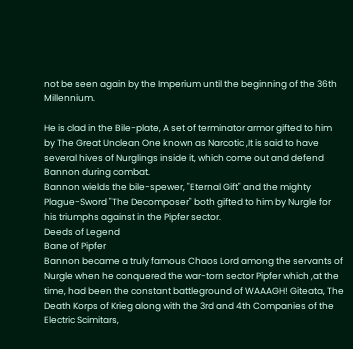not be seen again by the Imperium until the beginning of the 36th Millennium.

He is clad in the Bile-plate, A set of terminator armor gifted to him by The Great Unclean One known as Narcotic ,It is said to have several hives of Nurglings inside it, which come out and defend Bannon during combat.
Bannon wields the bile-spewer, "Eternal Gift" and the mighty Plague-Sword "The Decomposer" both gifted to him by Nurgle for his triumphs against in the Pipfer sector.
Deeds of Legend
Bane of Pipfer
Bannon became a truly famous Chaos Lord among the servants of Nurgle when he conquered the war-torn sector Pipfer which ,at the time, had been the constant battleground of WAAAGH! Giteata, The Death Korps of Krieg along with the 3rd and 4th Companies of the Electric Scimitars,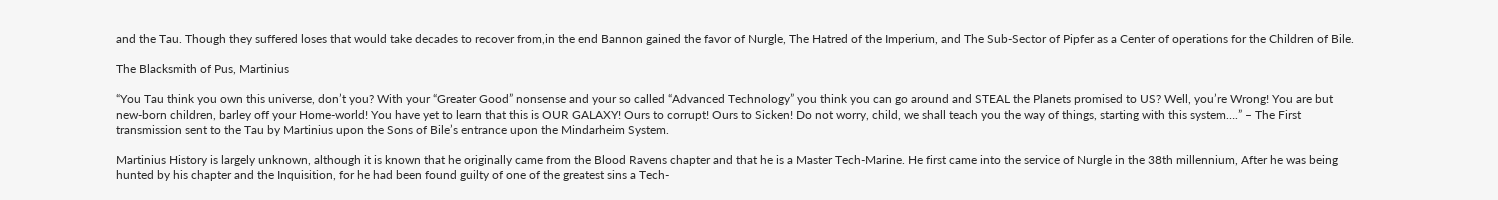and the Tau. Though they suffered loses that would take decades to recover from,in the end Bannon gained the favor of Nurgle, The Hatred of the Imperium, and The Sub-Sector of Pipfer as a Center of operations for the Children of Bile.

The Blacksmith of Pus, Martinius

“You Tau think you own this universe, don’t you? With your “Greater Good” nonsense and your so called “Advanced Technology” you think you can go around and STEAL the Planets promised to US? Well, you’re Wrong! You are but new-born children, barley off your Home-world! You have yet to learn that this is OUR GALAXY! Ours to corrupt! Ours to Sicken! Do not worry, child, we shall teach you the way of things, starting with this system….” – The First transmission sent to the Tau by Martinius upon the Sons of Bile’s entrance upon the Mindarheim System.

Martinius History is largely unknown, although it is known that he originally came from the Blood Ravens chapter and that he is a Master Tech-Marine. He first came into the service of Nurgle in the 38th millennium, After he was being hunted by his chapter and the Inquisition, for he had been found guilty of one of the greatest sins a Tech-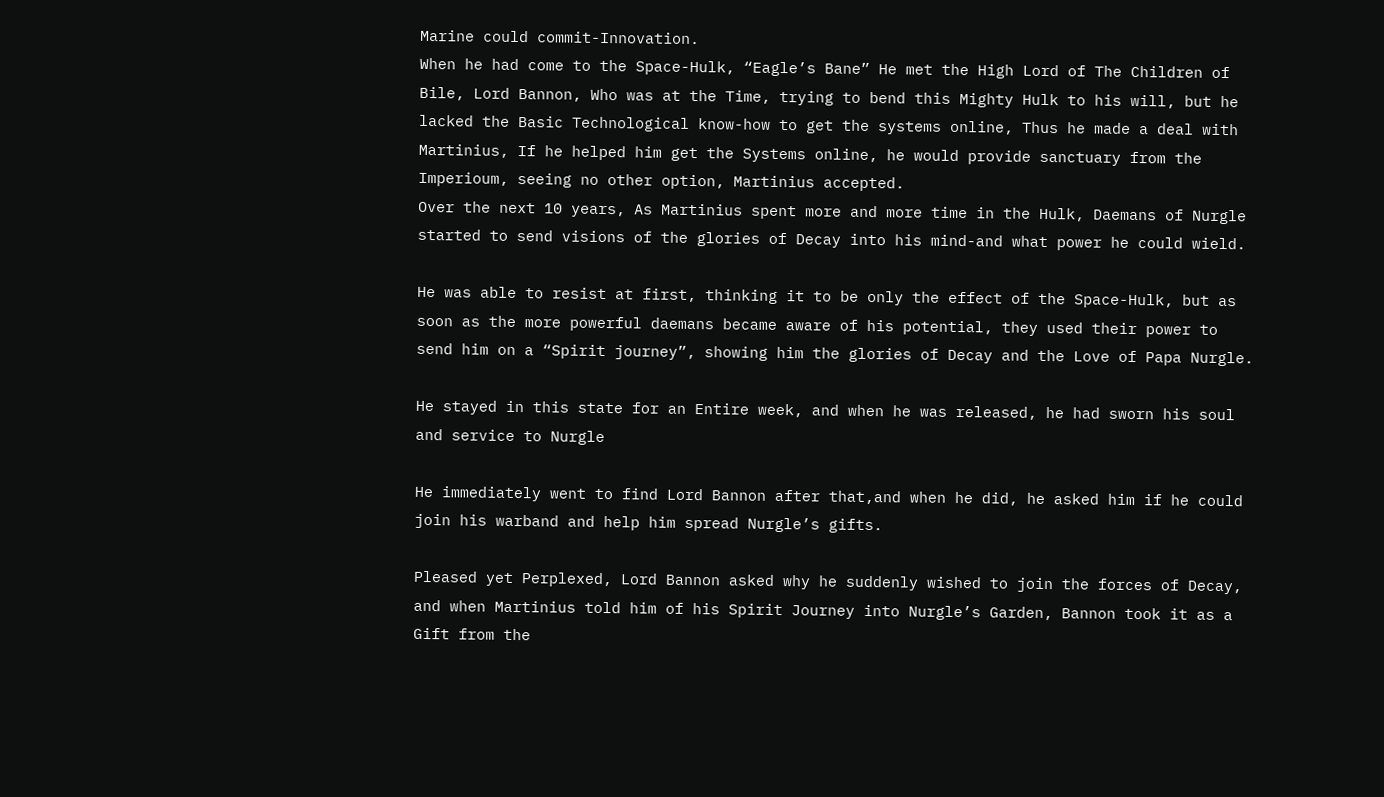Marine could commit-Innovation.
When he had come to the Space-Hulk, “Eagle’s Bane” He met the High Lord of The Children of Bile, Lord Bannon, Who was at the Time, trying to bend this Mighty Hulk to his will, but he lacked the Basic Technological know-how to get the systems online, Thus he made a deal with Martinius, If he helped him get the Systems online, he would provide sanctuary from the Imperioum, seeing no other option, Martinius accepted.
Over the next 10 years, As Martinius spent more and more time in the Hulk, Daemans of Nurgle started to send visions of the glories of Decay into his mind-and what power he could wield.

He was able to resist at first, thinking it to be only the effect of the Space-Hulk, but as soon as the more powerful daemans became aware of his potential, they used their power to send him on a “Spirit journey”, showing him the glories of Decay and the Love of Papa Nurgle.

He stayed in this state for an Entire week, and when he was released, he had sworn his soul and service to Nurgle

He immediately went to find Lord Bannon after that,and when he did, he asked him if he could join his warband and help him spread Nurgle’s gifts.

Pleased yet Perplexed, Lord Bannon asked why he suddenly wished to join the forces of Decay, and when Martinius told him of his Spirit Journey into Nurgle’s Garden, Bannon took it as a Gift from the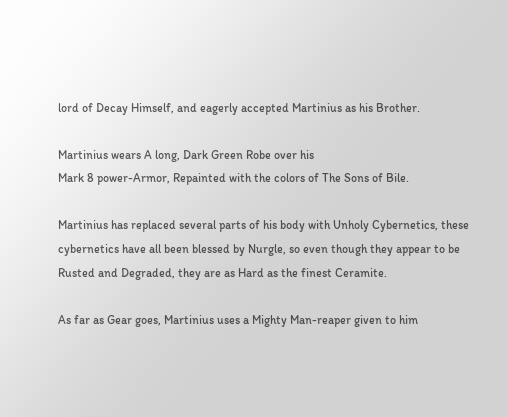lord of Decay Himself, and eagerly accepted Martinius as his Brother.

Martinius wears A long, Dark Green Robe over his
Mark 8 power-Armor, Repainted with the colors of The Sons of Bile.

Martinius has replaced several parts of his body with Unholy Cybernetics, these cybernetics have all been blessed by Nurgle, so even though they appear to be Rusted and Degraded, they are as Hard as the finest Ceramite.

As far as Gear goes, Martinius uses a Mighty Man-reaper given to him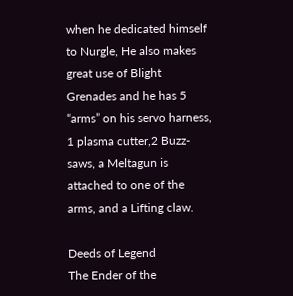when he dedicated himself to Nurgle, He also makes great use of Blight Grenades and he has 5 “arms” on his servo harness,
1 plasma cutter,2 Buzz-saws, a Meltagun is attached to one of the arms, and a Lifting claw.

Deeds of Legend
The Ender of the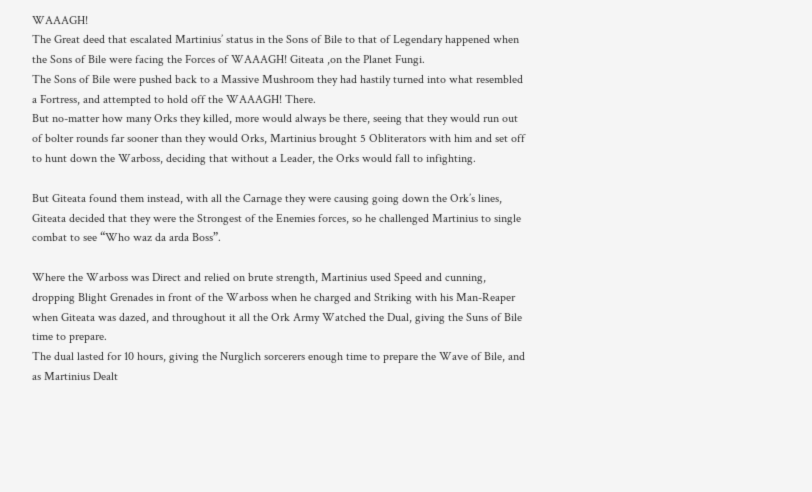WAAAGH!
The Great deed that escalated Martinius’ status in the Sons of Bile to that of Legendary happened when the Sons of Bile were facing the Forces of WAAAGH! Giteata ,on the Planet Fungi.
The Sons of Bile were pushed back to a Massive Mushroom they had hastily turned into what resembled a Fortress, and attempted to hold off the WAAAGH! There.
But no-matter how many Orks they killed, more would always be there, seeing that they would run out of bolter rounds far sooner than they would Orks, Martinius brought 5 Obliterators with him and set off to hunt down the Warboss, deciding that without a Leader, the Orks would fall to infighting.

But Giteata found them instead, with all the Carnage they were causing going down the Ork’s lines, Giteata decided that they were the Strongest of the Enemies forces, so he challenged Martinius to single combat to see “Who waz da arda Boss”.

Where the Warboss was Direct and relied on brute strength, Martinius used Speed and cunning, dropping Blight Grenades in front of the Warboss when he charged and Striking with his Man-Reaper when Giteata was dazed, and throughout it all the Ork Army Watched the Dual, giving the Suns of Bile time to prepare.
The dual lasted for 10 hours, giving the Nurglich sorcerers enough time to prepare the Wave of Bile, and as Martinius Dealt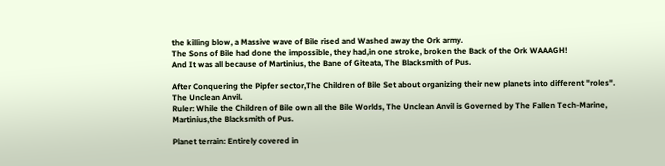the killing blow, a Massive wave of Bile rised and Washed away the Ork army.
The Sons of Bile had done the impossible, they had,in one stroke, broken the Back of the Ork WAAAGH!
And It was all because of Martinius, the Bane of Giteata, The Blacksmith of Pus.

After Conquering the Pipfer sector,The Children of Bile Set about organizing their new planets into different "roles".
The Unclean Anvil.
Ruler: While the Children of Bile own all the Bile Worlds, The Unclean Anvil is Governed by The Fallen Tech-Marine, Martinius,the Blacksmith of Pus.

Planet terrain: Entirely covered in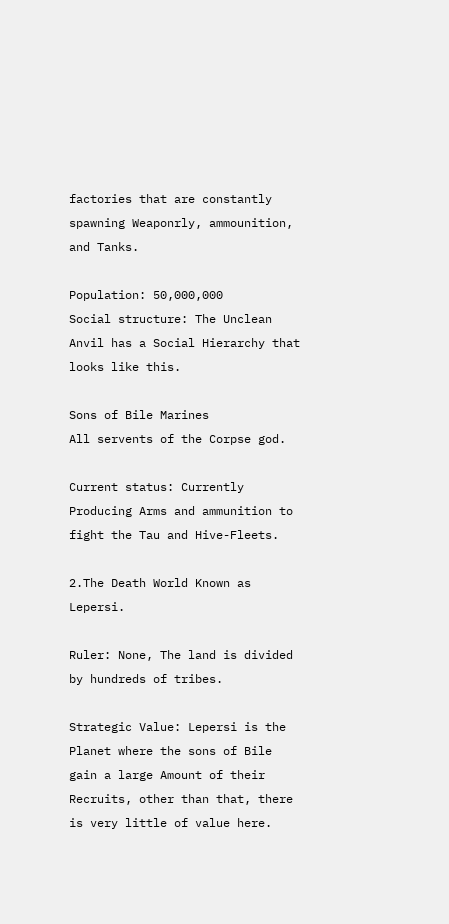factories that are constantly spawning Weaponrly, ammounition, and Tanks.

Population: 50,000,000
Social structure: The Unclean Anvil has a Social Hierarchy that looks like this.

Sons of Bile Marines
All servents of the Corpse god.

Current status: Currently Producing Arms and ammunition to fight the Tau and Hive-Fleets.

2.The Death World Known as Lepersi.

Ruler: None, The land is divided by hundreds of tribes.

Strategic Value: Lepersi is the Planet where the sons of Bile gain a large Amount of their Recruits, other than that, there is very little of value here.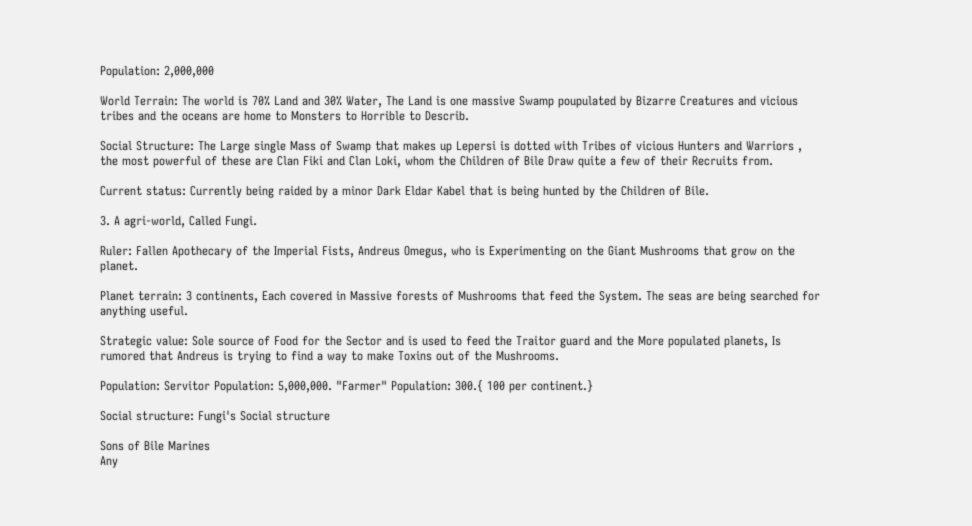Population: 2,000,000

World Terrain: The world is 70% Land and 30% Water, The Land is one massive Swamp poupulated by Bizarre Creatures and vicious tribes and the oceans are home to Monsters to Horrible to Describ.

Social Structure: The Large single Mass of Swamp that makes up Lepersi is dotted with Tribes of vicious Hunters and Warriors , the most powerful of these are Clan Fiki and Clan Loki, whom the Children of Bile Draw quite a few of their Recruits from.

Current status: Currently being raided by a minor Dark Eldar Kabel that is being hunted by the Children of Bile.

3. A agri-world, Called Fungi.

Ruler: Fallen Apothecary of the Imperial Fists, Andreus Omegus, who is Experimenting on the Giant Mushrooms that grow on the planet.

Planet terrain: 3 continents, Each covered in Massive forests of Mushrooms that feed the System. The seas are being searched for anything useful.

Strategic value: Sole source of Food for the Sector and is used to feed the Traitor guard and the More populated planets, Is rumored that Andreus is trying to find a way to make Toxins out of the Mushrooms.

Population: Servitor Population: 5,000,000. "Farmer" Population: 300.{ 100 per continent.}

Social structure: Fungi's Social structure

Sons of Bile Marines
Any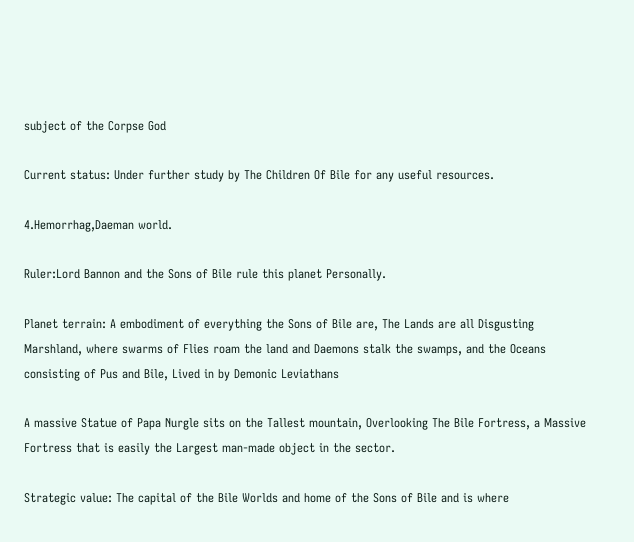subject of the Corpse God

Current status: Under further study by The Children Of Bile for any useful resources.

4.Hemorrhag,Daeman world.

Ruler:Lord Bannon and the Sons of Bile rule this planet Personally.

Planet terrain: A embodiment of everything the Sons of Bile are, The Lands are all Disgusting Marshland, where swarms of Flies roam the land and Daemons stalk the swamps, and the Oceans consisting of Pus and Bile, Lived in by Demonic Leviathans

A massive Statue of Papa Nurgle sits on the Tallest mountain, Overlooking The Bile Fortress, a Massive Fortress that is easily the Largest man-made object in the sector.

Strategic value: The capital of the Bile Worlds and home of the Sons of Bile and is where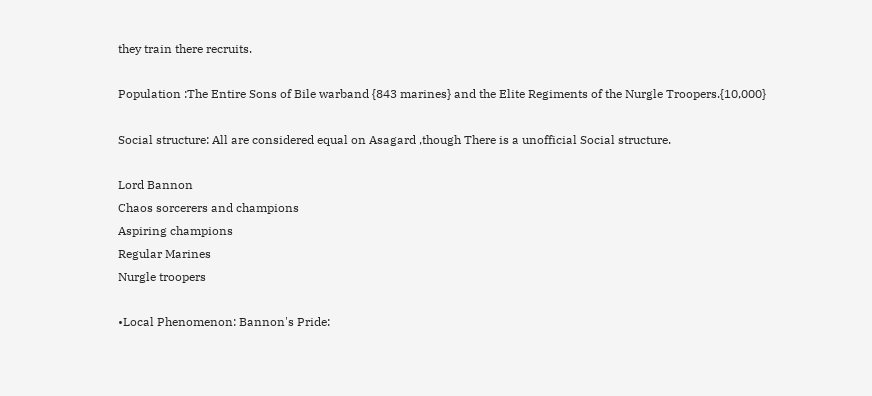they train there recruits.

Population :The Entire Sons of Bile warband {843 marines} and the Elite Regiments of the Nurgle Troopers.{10,000}

Social structure: All are considered equal on Asagard ,though There is a unofficial Social structure.

Lord Bannon
Chaos sorcerers and champions
Aspiring champions
Regular Marines
Nurgle troopers

•Local Phenomenon: Bannon's Pride: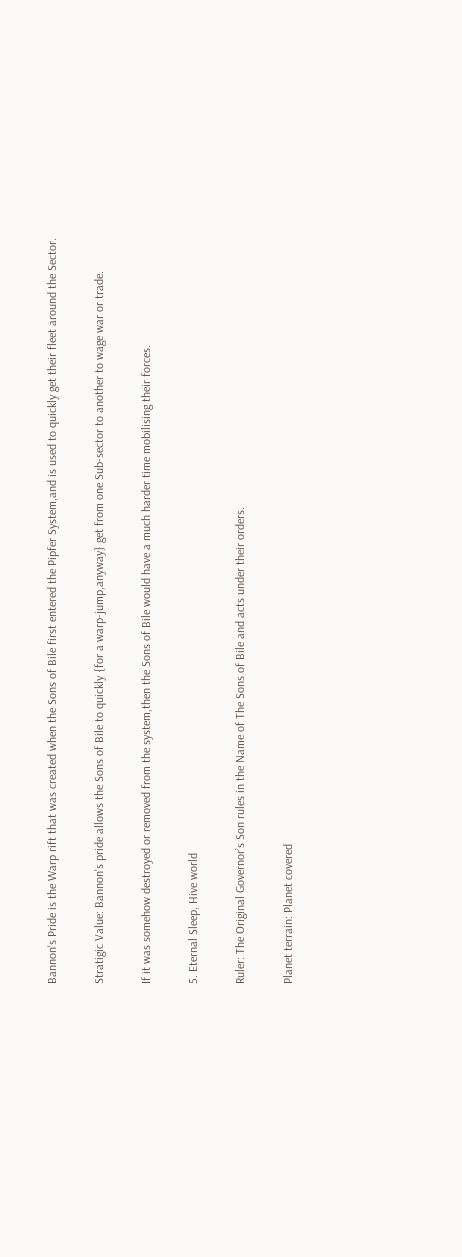Bannon's Pride is the Warp rift that was created when the Sons of Bile first entered the Pipfer System,and is used to quickly get their fleet around the Sector.

Stratigic Value: Bannon's pride allows the Sons of Bile to quickly {for a warp-jump,anyway} get from one Sub-sector to another to wage war or trade.

If it was somehow destroyed or removed from the system,then the Sons of Bile would have a much harder time mobilising their forces.

5. Eternal Sleep, Hive world

Ruler: The Original Governor’s Son rules in the Name of The Sons of Bile and acts under their orders.

Planet terrain: Planet covered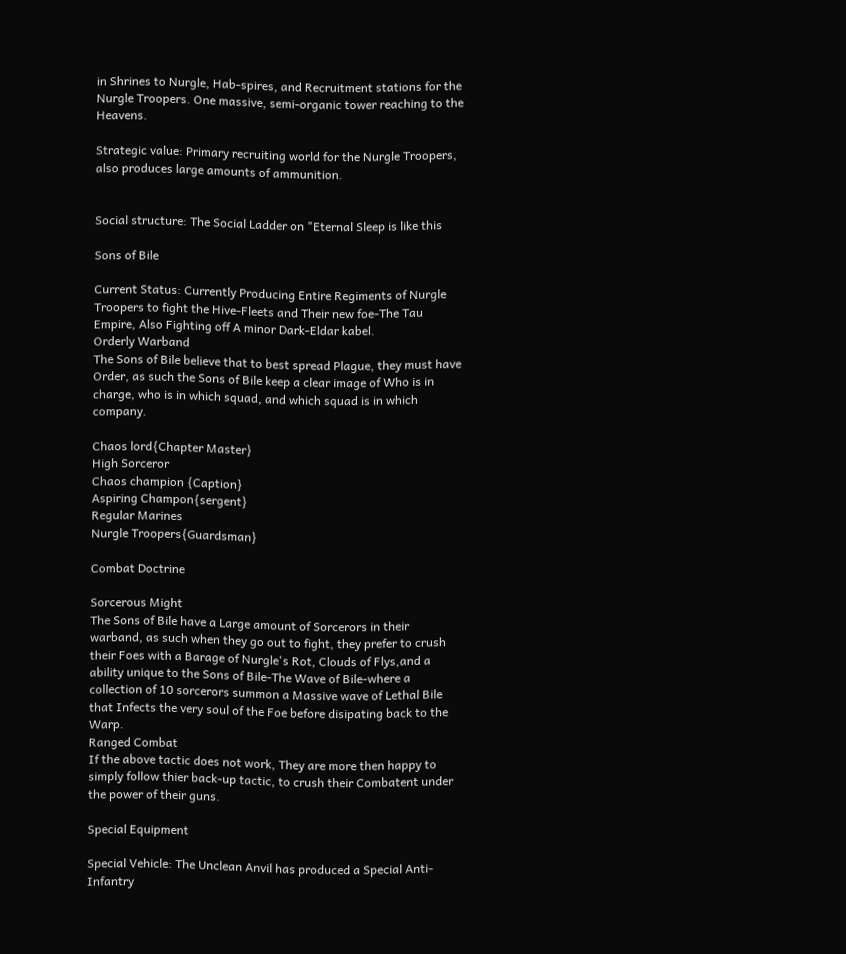in Shrines to Nurgle, Hab-spires, and Recruitment stations for the Nurgle Troopers. One massive, semi-organic tower reaching to the Heavens.

Strategic value: Primary recruiting world for the Nurgle Troopers, also produces large amounts of ammunition.


Social structure: The Social Ladder on "Eternal Sleep is like this

Sons of Bile

Current Status: Currently Producing Entire Regiments of Nurgle Troopers to fight the Hive-Fleets and Their new foe-The Tau Empire, Also Fighting off A minor Dark-Eldar kabel.
Orderly Warband
The Sons of Bile believe that to best spread Plague, they must have Order, as such the Sons of Bile keep a clear image of Who is in charge, who is in which squad, and which squad is in which company.

Chaos lord{Chapter Master}
High Sorceror
Chaos champion {Caption}
Aspiring Champon{sergent}
Regular Marines
Nurgle Troopers{Guardsman}

Combat Doctrine

Sorcerous Might
The Sons of Bile have a Large amount of Sorcerors in their warband, as such when they go out to fight, they prefer to crush their Foes with a Barage of Nurgle's Rot, Clouds of Flys,and a ability unique to the Sons of Bile-The Wave of Bile-where a collection of 10 sorcerors summon a Massive wave of Lethal Bile that Infects the very soul of the Foe before disipating back to the Warp.
Ranged Combat
If the above tactic does not work, They are more then happy to simply follow thier back-up tactic, to crush their Combatent under the power of their guns.

Special Equipment

Special Vehicle: The Unclean Anvil has produced a Special Anti-Infantry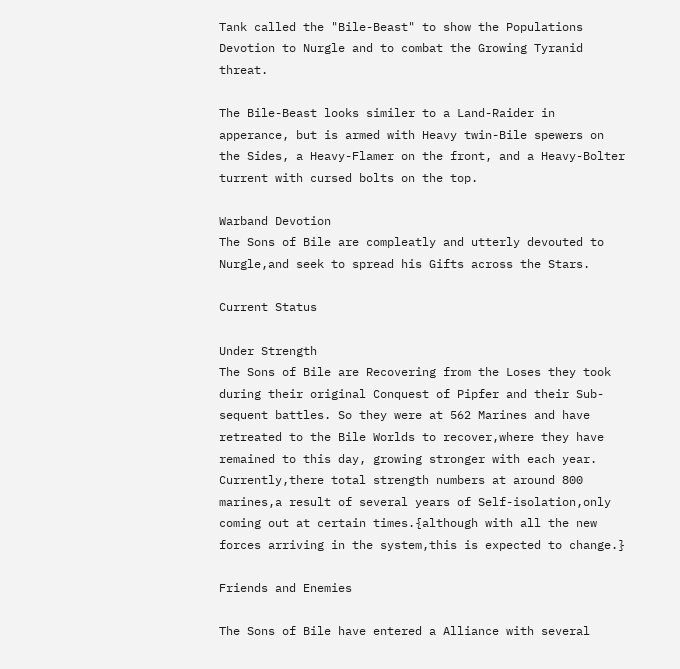Tank called the "Bile-Beast" to show the Populations Devotion to Nurgle and to combat the Growing Tyranid threat.

The Bile-Beast looks similer to a Land-Raider in apperance, but is armed with Heavy twin-Bile spewers on the Sides, a Heavy-Flamer on the front, and a Heavy-Bolter turrent with cursed bolts on the top.

Warband Devotion
The Sons of Bile are compleatly and utterly devouted to Nurgle,and seek to spread his Gifts across the Stars.

Current Status

Under Strength
The Sons of Bile are Recovering from the Loses they took during their original Conquest of Pipfer and their Sub-sequent battles. So they were at 562 Marines and have retreated to the Bile Worlds to recover,where they have remained to this day, growing stronger with each year. Currently,there total strength numbers at around 800 marines,a result of several years of Self-isolation,only coming out at certain times.{although with all the new forces arriving in the system,this is expected to change.}

Friends and Enemies

The Sons of Bile have entered a Alliance with several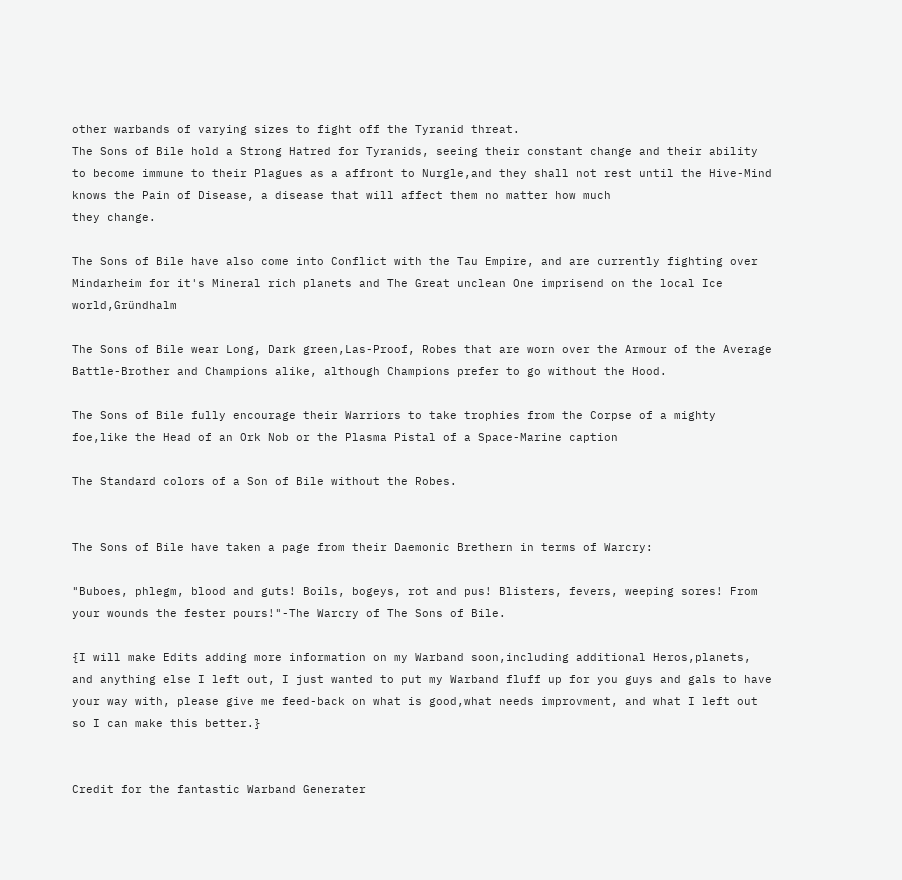other warbands of varying sizes to fight off the Tyranid threat.
The Sons of Bile hold a Strong Hatred for Tyranids, seeing their constant change and their ability to become immune to their Plagues as a affront to Nurgle,and they shall not rest until the Hive-Mind knows the Pain of Disease, a disease that will affect them no matter how much
they change.

The Sons of Bile have also come into Conflict with the Tau Empire, and are currently fighting over Mindarheim for it's Mineral rich planets and The Great unclean One imprisend on the local Ice world,Gründhalm

The Sons of Bile wear Long, Dark green,Las-Proof, Robes that are worn over the Armour of the Average Battle-Brother and Champions alike, although Champions prefer to go without the Hood.

The Sons of Bile fully encourage their Warriors to take trophies from the Corpse of a mighty foe,like the Head of an Ork Nob or the Plasma Pistal of a Space-Marine caption

The Standard colors of a Son of Bile without the Robes.


The Sons of Bile have taken a page from their Daemonic Brethern in terms of Warcry:

"Buboes, phlegm, blood and guts! Boils, bogeys, rot and pus! Blisters, fevers, weeping sores! From your wounds the fester pours!"-The Warcry of The Sons of Bile.

{I will make Edits adding more information on my Warband soon,including additional Heros,planets, and anything else I left out, I just wanted to put my Warband fluff up for you guys and gals to have your way with, please give me feed-back on what is good,what needs improvment, and what I left out so I can make this better.}


Credit for the fantastic Warband Generater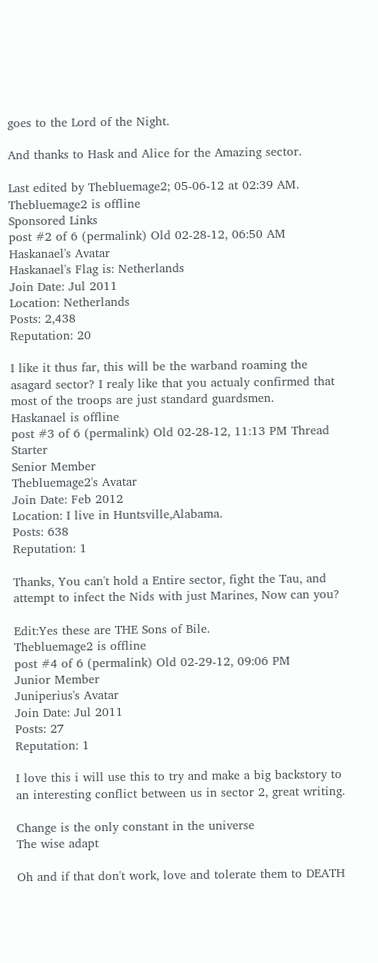goes to the Lord of the Night.

And thanks to Hask and Alice for the Amazing sector.

Last edited by Thebluemage2; 05-06-12 at 02:39 AM.
Thebluemage2 is offline
Sponsored Links
post #2 of 6 (permalink) Old 02-28-12, 06:50 AM
Haskanael's Avatar
Haskanael's Flag is: Netherlands
Join Date: Jul 2011
Location: Netherlands
Posts: 2,438
Reputation: 20

I like it thus far, this will be the warband roaming the asagard sector? I realy like that you actualy confirmed that most of the troops are just standard guardsmen.
Haskanael is offline
post #3 of 6 (permalink) Old 02-28-12, 11:13 PM Thread Starter
Senior Member
Thebluemage2's Avatar
Join Date: Feb 2012
Location: I live in Huntsville,Alabama.
Posts: 638
Reputation: 1

Thanks, You can't hold a Entire sector, fight the Tau, and attempt to infect the Nids with just Marines, Now can you?

Edit:Yes these are THE Sons of Bile.
Thebluemage2 is offline
post #4 of 6 (permalink) Old 02-29-12, 09:06 PM
Junior Member
Juniperius's Avatar
Join Date: Jul 2011
Posts: 27
Reputation: 1

I love this i will use this to try and make a big backstory to an interesting conflict between us in sector 2, great writing.

Change is the only constant in the universe
The wise adapt

Oh and if that don't work, love and tolerate them to DEATH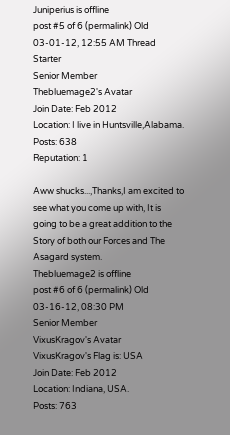Juniperius is offline
post #5 of 6 (permalink) Old 03-01-12, 12:55 AM Thread Starter
Senior Member
Thebluemage2's Avatar
Join Date: Feb 2012
Location: I live in Huntsville,Alabama.
Posts: 638
Reputation: 1

Aww shucks...,Thanks,I am excited to see what you come up with, It is going to be a great addition to the Story of both our Forces and The Asagard system.
Thebluemage2 is offline
post #6 of 6 (permalink) Old 03-16-12, 08:30 PM
Senior Member
VixusKragov's Avatar
VixusKragov's Flag is: USA
Join Date: Feb 2012
Location: Indiana, USA.
Posts: 763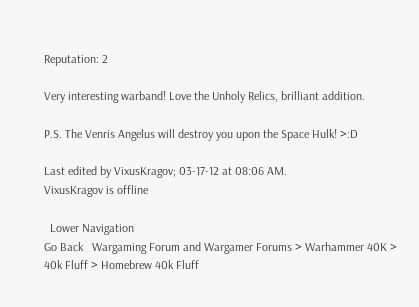Reputation: 2

Very interesting warband! Love the Unholy Relics, brilliant addition.

P.S. The Venris Angelus will destroy you upon the Space Hulk! >:D

Last edited by VixusKragov; 03-17-12 at 08:06 AM.
VixusKragov is offline

  Lower Navigation
Go Back   Wargaming Forum and Wargamer Forums > Warhammer 40K > 40k Fluff > Homebrew 40k Fluff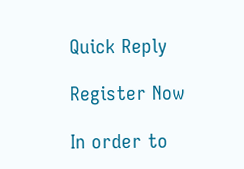Quick Reply

Register Now

In order to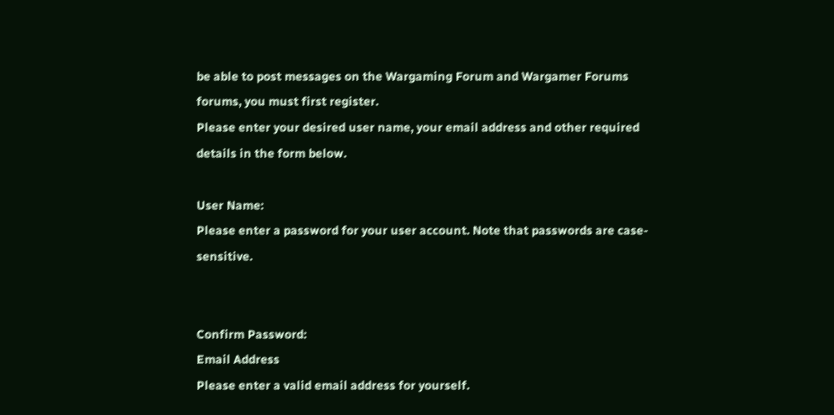be able to post messages on the Wargaming Forum and Wargamer Forums forums, you must first register.
Please enter your desired user name, your email address and other required details in the form below.

User Name:
Please enter a password for your user account. Note that passwords are case-sensitive.


Confirm Password:
Email Address
Please enter a valid email address for yourself.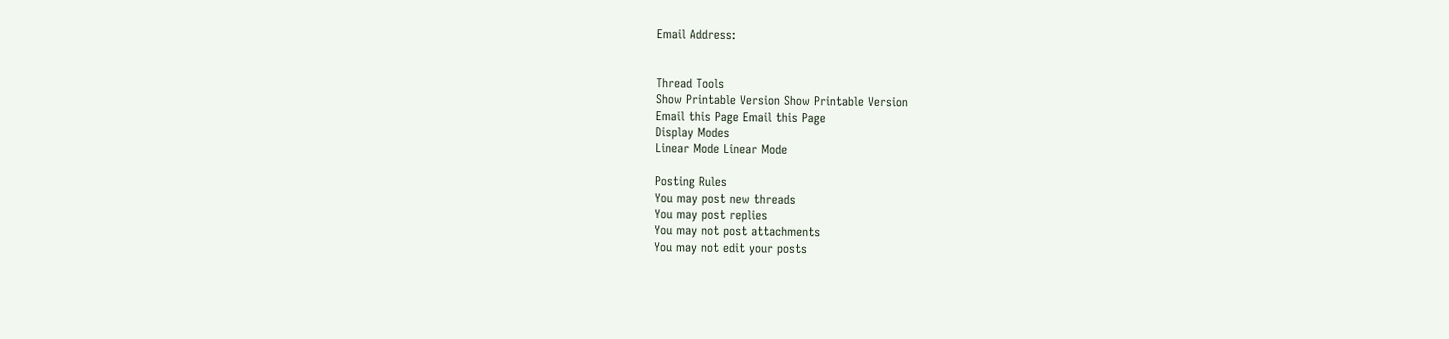Email Address:


Thread Tools
Show Printable Version Show Printable Version
Email this Page Email this Page
Display Modes
Linear Mode Linear Mode

Posting Rules
You may post new threads
You may post replies
You may not post attachments
You may not edit your posts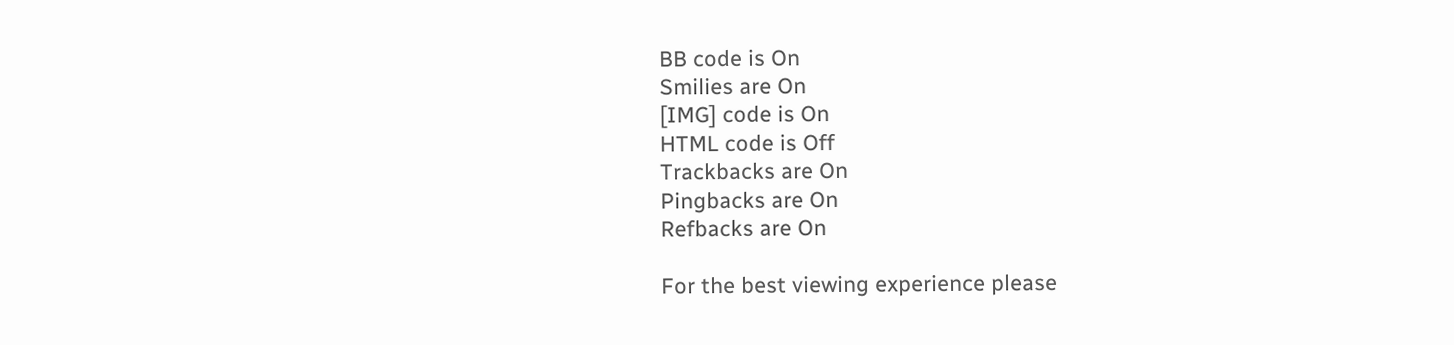BB code is On
Smilies are On
[IMG] code is On
HTML code is Off
Trackbacks are On
Pingbacks are On
Refbacks are On

For the best viewing experience please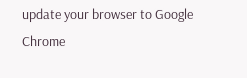update your browser to Google Chrome